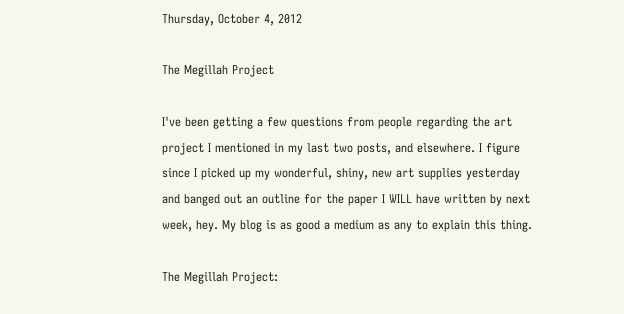Thursday, October 4, 2012

The Megillah Project

I've been getting a few questions from people regarding the art project I mentioned in my last two posts, and elsewhere. I figure since I picked up my wonderful, shiny, new art supplies yesterday and banged out an outline for the paper I WILL have written by next week, hey. My blog is as good a medium as any to explain this thing.

The Megillah Project: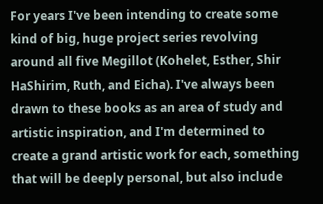For years I've been intending to create some kind of big, huge project series revolving around all five Megillot (Kohelet, Esther, Shir HaShirim, Ruth, and Eicha). I've always been drawn to these books as an area of study and artistic inspiration, and I'm determined to create a grand artistic work for each, something that will be deeply personal, but also include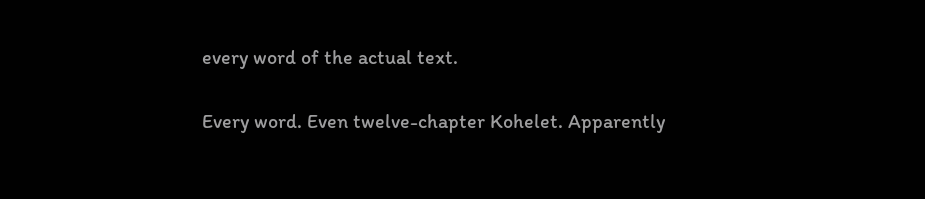every word of the actual text.

Every word. Even twelve-chapter Kohelet. Apparently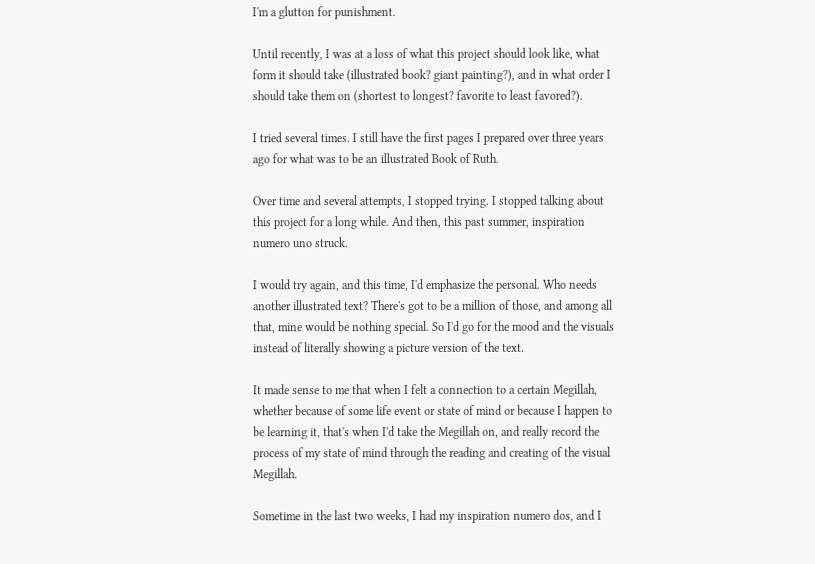I'm a glutton for punishment.

Until recently, I was at a loss of what this project should look like, what form it should take (illustrated book? giant painting?), and in what order I should take them on (shortest to longest? favorite to least favored?).

I tried several times. I still have the first pages I prepared over three years ago for what was to be an illustrated Book of Ruth.

Over time and several attempts, I stopped trying. I stopped talking about this project for a long while. And then, this past summer, inspiration numero uno struck.

I would try again, and this time, I'd emphasize the personal. Who needs another illustrated text? There's got to be a million of those, and among all that, mine would be nothing special. So I'd go for the mood and the visuals instead of literally showing a picture version of the text.

It made sense to me that when I felt a connection to a certain Megillah, whether because of some life event or state of mind or because I happen to be learning it, that's when I'd take the Megillah on, and really record the process of my state of mind through the reading and creating of the visual Megillah.

Sometime in the last two weeks, I had my inspiration numero dos, and I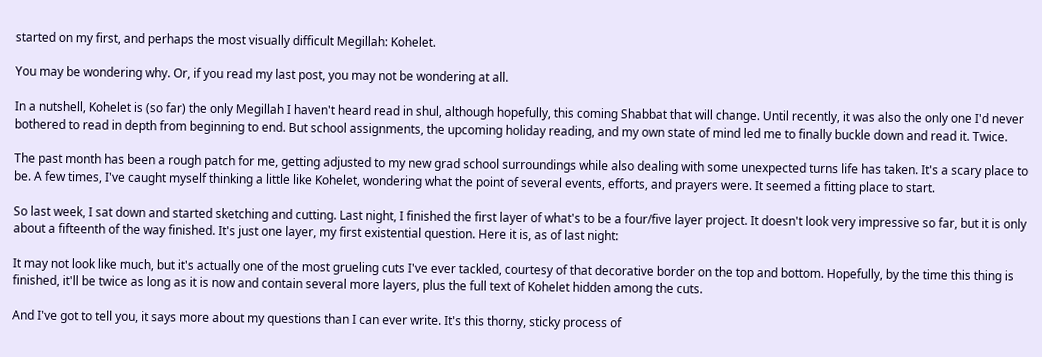started on my first, and perhaps the most visually difficult Megillah: Kohelet.

You may be wondering why. Or, if you read my last post, you may not be wondering at all.

In a nutshell, Kohelet is (so far) the only Megillah I haven't heard read in shul, although hopefully, this coming Shabbat that will change. Until recently, it was also the only one I'd never bothered to read in depth from beginning to end. But school assignments, the upcoming holiday reading, and my own state of mind led me to finally buckle down and read it. Twice.

The past month has been a rough patch for me, getting adjusted to my new grad school surroundings while also dealing with some unexpected turns life has taken. It's a scary place to be. A few times, I've caught myself thinking a little like Kohelet, wondering what the point of several events, efforts, and prayers were. It seemed a fitting place to start.

So last week, I sat down and started sketching and cutting. Last night, I finished the first layer of what's to be a four/five layer project. It doesn't look very impressive so far, but it is only about a fifteenth of the way finished. It's just one layer, my first existential question. Here it is, as of last night:

It may not look like much, but it's actually one of the most grueling cuts I've ever tackled, courtesy of that decorative border on the top and bottom. Hopefully, by the time this thing is finished, it'll be twice as long as it is now and contain several more layers, plus the full text of Kohelet hidden among the cuts.

And I've got to tell you, it says more about my questions than I can ever write. It's this thorny, sticky process of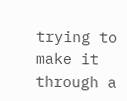trying to make it through a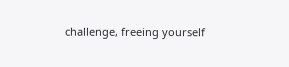challenge, freeing yourself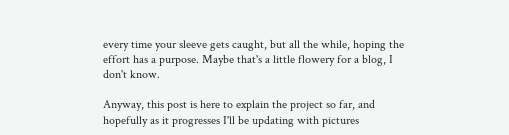every time your sleeve gets caught, but all the while, hoping the effort has a purpose. Maybe that's a little flowery for a blog, I don't know.

Anyway, this post is here to explain the project so far, and hopefully as it progresses I'll be updating with pictures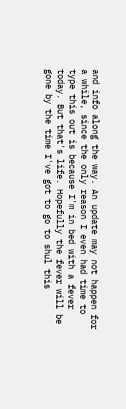and info along the way. An update may not happen for a while, since the only reason I even had time to type this out is because I'm in bed with a fever today. But that's life. Hopefully the fever will be gone by the time I've got to go to shul this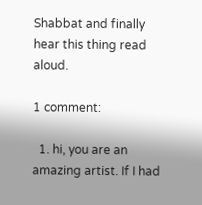Shabbat and finally hear this thing read aloud.

1 comment:

  1. hi, you are an amazing artist. If I had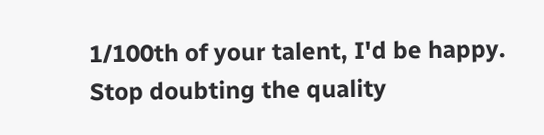1/100th of your talent, I'd be happy. Stop doubting the quality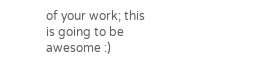of your work; this is going to be awesome :)